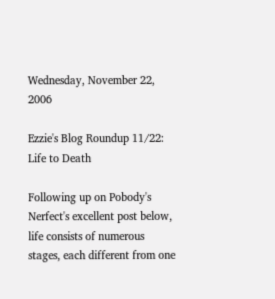Wednesday, November 22, 2006

Ezzie's Blog Roundup 11/22: Life to Death

Following up on Pobody's Nerfect's excellent post below, life consists of numerous stages, each different from one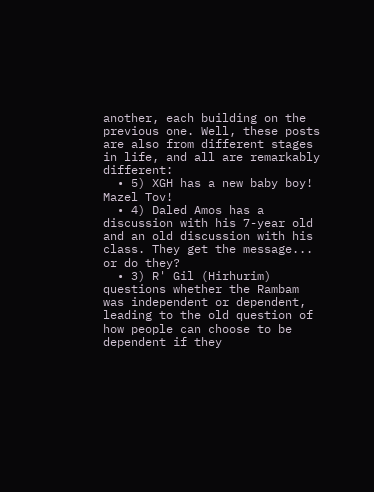another, each building on the previous one. Well, these posts are also from different stages in life, and all are remarkably different:
  • 5) XGH has a new baby boy! Mazel Tov!
  • 4) Daled Amos has a discussion with his 7-year old and an old discussion with his class. They get the message... or do they?
  • 3) R' Gil (Hirhurim) questions whether the Rambam was independent or dependent, leading to the old question of how people can choose to be dependent if they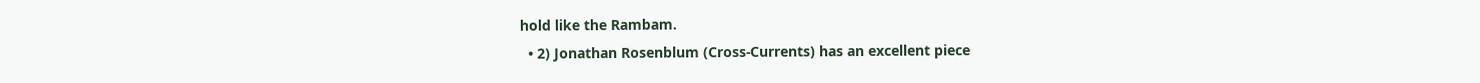hold like the Rambam.
  • 2) Jonathan Rosenblum (Cross-Currents) has an excellent piece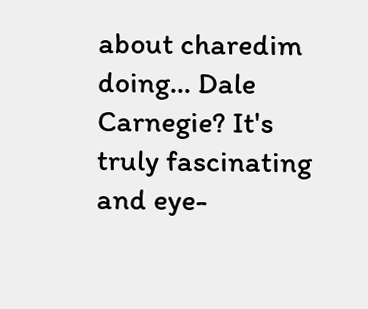about charedim doing... Dale Carnegie? It's truly fascinating and eye-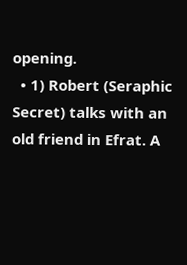opening.
  • 1) Robert (Seraphic Secret) talks with an old friend in Efrat. A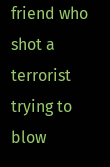friend who shot a terrorist trying to blow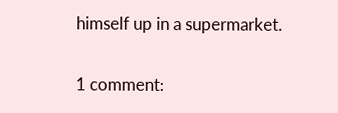himself up in a supermarket.

1 comment: